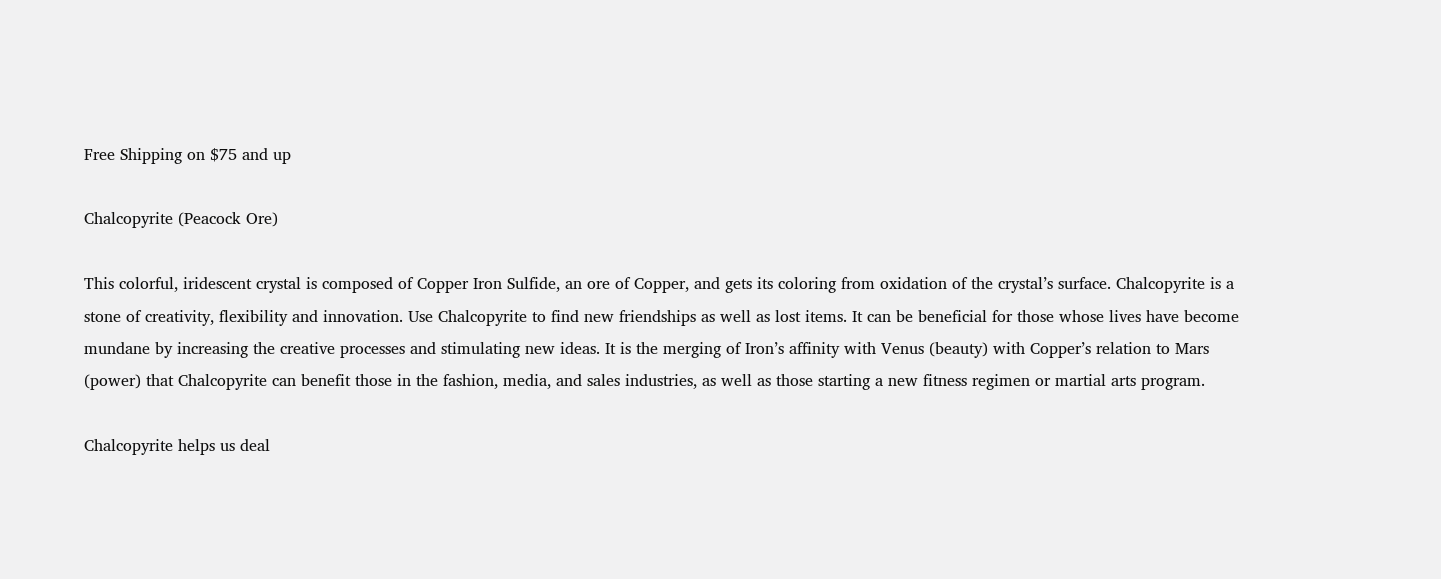Free Shipping on $75 and up

Chalcopyrite (Peacock Ore)

This colorful, iridescent crystal is composed of Copper Iron Sulfide, an ore of Copper, and gets its coloring from oxidation of the crystal’s surface. Chalcopyrite is a stone of creativity, flexibility and innovation. Use Chalcopyrite to find new friendships as well as lost items. It can be beneficial for those whose lives have become mundane by increasing the creative processes and stimulating new ideas. It is the merging of Iron’s affinity with Venus (beauty) with Copper’s relation to Mars (power) that Chalcopyrite can benefit those in the fashion, media, and sales industries, as well as those starting a new fitness regimen or martial arts program.

Chalcopyrite helps us deal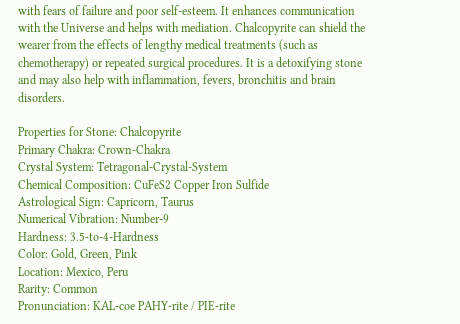with fears of failure and poor self-esteem. It enhances communication with the Universe and helps with mediation. Chalcopyrite can shield the wearer from the effects of lengthy medical treatments (such as chemotherapy) or repeated surgical procedures. It is a detoxifying stone and may also help with inflammation, fevers, bronchitis and brain disorders.

Properties for Stone: Chalcopyrite
Primary Chakra: Crown-Chakra
Crystal System: Tetragonal-Crystal-System
Chemical Composition: CuFeS2 Copper Iron Sulfide
Astrological Sign: Capricorn, Taurus
Numerical Vibration: Number-9
Hardness: 3.5-to-4-Hardness
Color: Gold, Green, Pink
Location: Mexico, Peru
Rarity: Common
Pronunciation: KAL-coe PAHY-rite / PIE-rite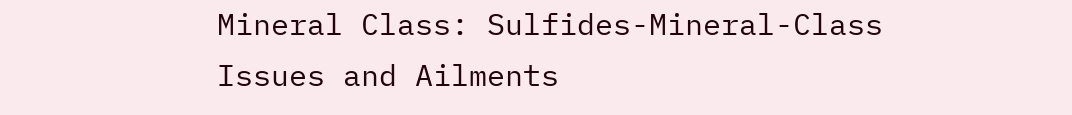Mineral Class: Sulfides-Mineral-Class
Issues and Ailments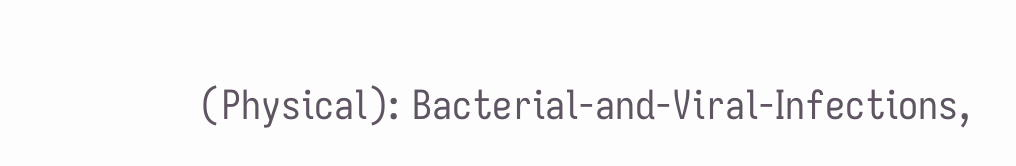(Physical): Bacterial-and-Viral-Infections,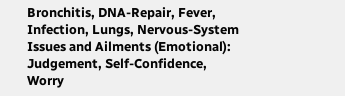Bronchitis, DNA-Repair, Fever, Infection, Lungs, Nervous-System
Issues and Ailments (Emotional): Judgement, Self-Confidence, Worry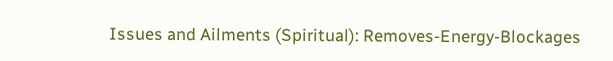Issues and Ailments (Spiritual): Removes-Energy-Blockages